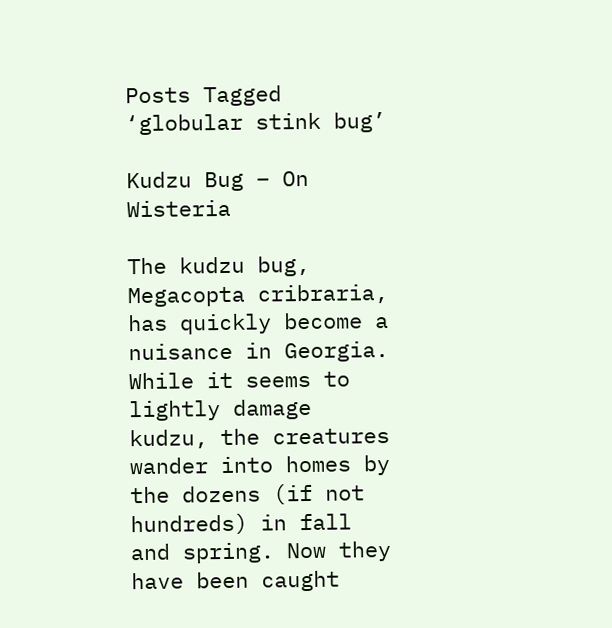Posts Tagged ‘globular stink bug’

Kudzu Bug – On Wisteria

The kudzu bug, Megacopta cribraria, has quickly become a nuisance in Georgia. While it seems to lightly damage kudzu, the creatures wander into homes by the dozens (if not hundreds) in fall and spring. Now they have been caught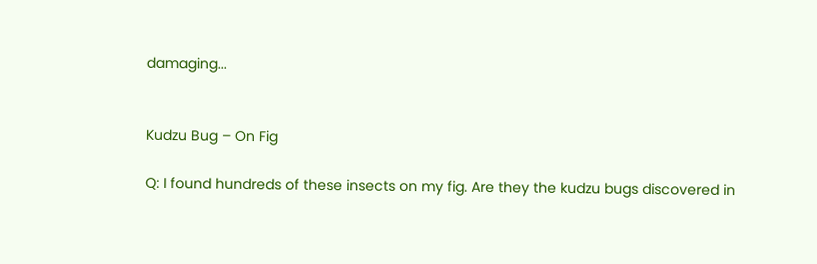damaging...


Kudzu Bug – On Fig

Q: I found hundreds of these insects on my fig. Are they the kudzu bugs discovered in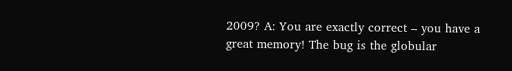2009? A: You are exactly correct – you have a great memory! The bug is the globular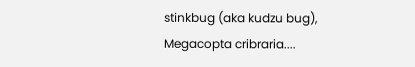stinkbug (aka kudzu bug),  Megacopta cribraria....